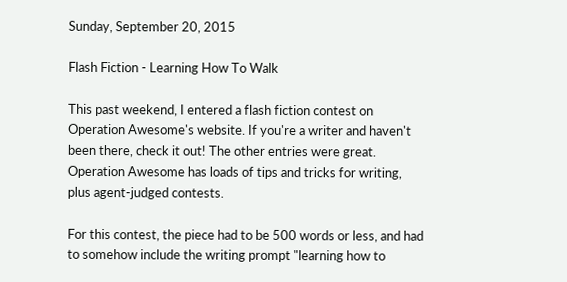Sunday, September 20, 2015

Flash Fiction - Learning How To Walk

This past weekend, I entered a flash fiction contest on Operation Awesome's website. If you're a writer and haven't been there, check it out! The other entries were great. Operation Awesome has loads of tips and tricks for writing, plus agent-judged contests.

For this contest, the piece had to be 500 words or less, and had to somehow include the writing prompt "learning how to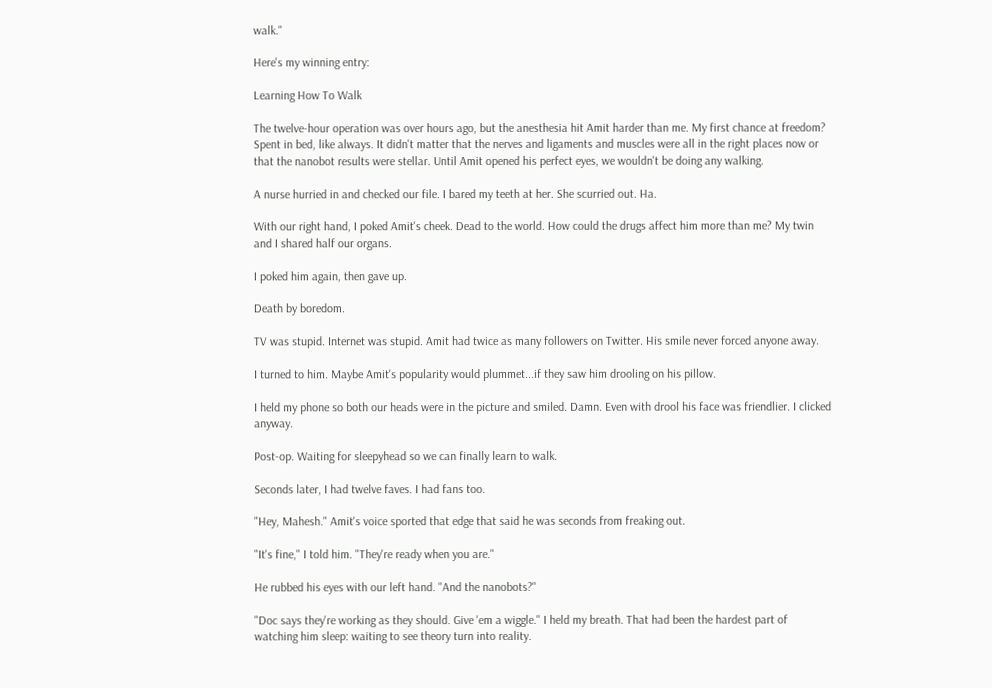walk."

Here's my winning entry:

Learning How To Walk

The twelve-hour operation was over hours ago, but the anesthesia hit Amit harder than me. My first chance at freedom? Spent in bed, like always. It didn't matter that the nerves and ligaments and muscles were all in the right places now or that the nanobot results were stellar. Until Amit opened his perfect eyes, we wouldn't be doing any walking.

A nurse hurried in and checked our file. I bared my teeth at her. She scurried out. Ha.

With our right hand, I poked Amit's cheek. Dead to the world. How could the drugs affect him more than me? My twin and I shared half our organs.

I poked him again, then gave up.

Death by boredom.

TV was stupid. Internet was stupid. Amit had twice as many followers on Twitter. His smile never forced anyone away.

I turned to him. Maybe Amit's popularity would plummet...if they saw him drooling on his pillow.

I held my phone so both our heads were in the picture and smiled. Damn. Even with drool his face was friendlier. I clicked anyway.

Post-op. Waiting for sleepyhead so we can finally learn to walk.

Seconds later, I had twelve faves. I had fans too.

"Hey, Mahesh." Amit's voice sported that edge that said he was seconds from freaking out.

"It's fine," I told him. "They're ready when you are."

He rubbed his eyes with our left hand. "And the nanobots?"

"Doc says they're working as they should. Give 'em a wiggle." I held my breath. That had been the hardest part of watching him sleep: waiting to see theory turn into reality.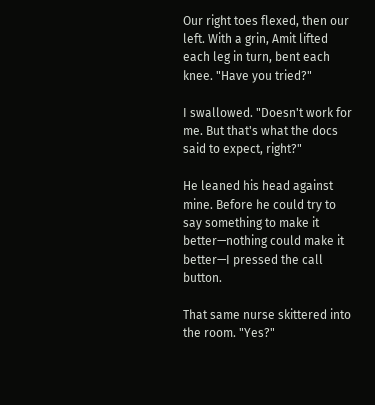Our right toes flexed, then our left. With a grin, Amit lifted each leg in turn, bent each knee. "Have you tried?"

I swallowed. "Doesn't work for me. But that's what the docs said to expect, right?"

He leaned his head against mine. Before he could try to say something to make it better—nothing could make it better—I pressed the call button.

That same nurse skittered into the room. "Yes?"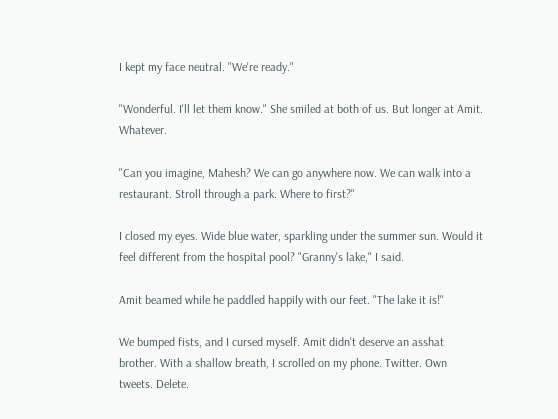I kept my face neutral. "We're ready."

"Wonderful. I'll let them know." She smiled at both of us. But longer at Amit. Whatever.

"Can you imagine, Mahesh? We can go anywhere now. We can walk into a restaurant. Stroll through a park. Where to first?"

I closed my eyes. Wide blue water, sparkling under the summer sun. Would it feel different from the hospital pool? "Granny's lake," I said.

Amit beamed while he paddled happily with our feet. "The lake it is!"

We bumped fists, and I cursed myself. Amit didn't deserve an asshat brother. With a shallow breath, I scrolled on my phone. Twitter. Own tweets. Delete.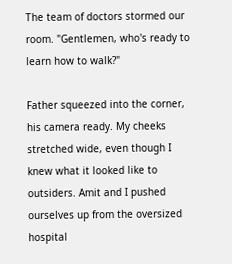The team of doctors stormed our room. "Gentlemen, who's ready to learn how to walk?"

Father squeezed into the corner, his camera ready. My cheeks stretched wide, even though I knew what it looked like to outsiders. Amit and I pushed ourselves up from the oversized hospital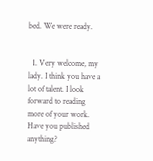bed. We were ready.


  1. Very welcome, my lady. I think you have a lot of talent. I look forward to reading more of your work. Have you published anything?